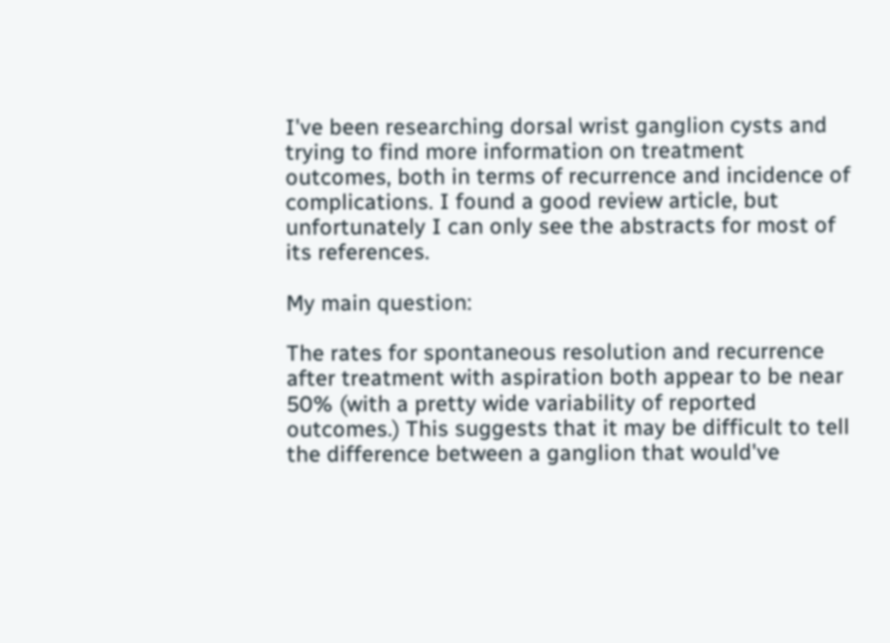I've been researching dorsal wrist ganglion cysts and trying to find more information on treatment outcomes, both in terms of recurrence and incidence of complications. I found a good review article, but unfortunately I can only see the abstracts for most of its references.

My main question:

The rates for spontaneous resolution and recurrence after treatment with aspiration both appear to be near 50% (with a pretty wide variability of reported outcomes.) This suggests that it may be difficult to tell the difference between a ganglion that would've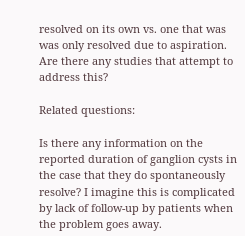resolved on its own vs. one that was was only resolved due to aspiration. Are there any studies that attempt to address this?

Related questions:

Is there any information on the reported duration of ganglion cysts in the case that they do spontaneously resolve? I imagine this is complicated by lack of follow-up by patients when the problem goes away.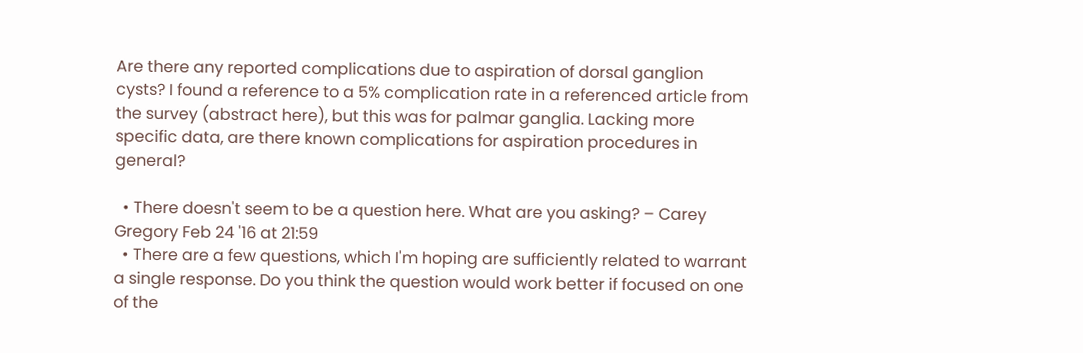Are there any reported complications due to aspiration of dorsal ganglion cysts? I found a reference to a 5% complication rate in a referenced article from the survey (abstract here), but this was for palmar ganglia. Lacking more specific data, are there known complications for aspiration procedures in general?

  • There doesn't seem to be a question here. What are you asking? – Carey Gregory Feb 24 '16 at 21:59
  • There are a few questions, which I'm hoping are sufficiently related to warrant a single response. Do you think the question would work better if focused on one of the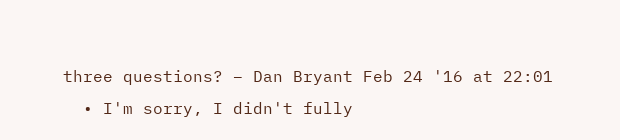three questions? – Dan Bryant Feb 24 '16 at 22:01
  • I'm sorry, I didn't fully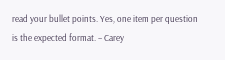read your bullet points. Yes, one item per question is the expected format. – Carey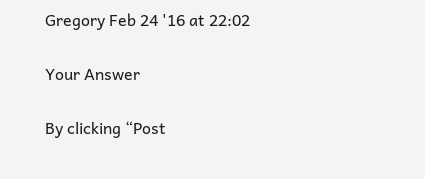Gregory Feb 24 '16 at 22:02

Your Answer

By clicking “Post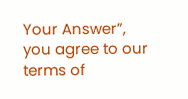Your Answer”, you agree to our terms of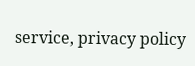service, privacy policy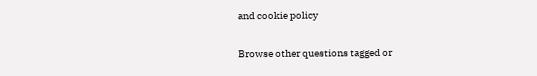and cookie policy

Browse other questions tagged or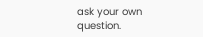ask your own question.